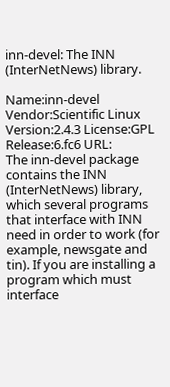inn-devel: The INN (InterNetNews) library.

Name:inn-devel Vendor:Scientific Linux
Version:2.4.3 License:GPL
Release:6.fc6 URL:
The inn-devel package contains the INN (InterNetNews) library, which several programs that interface with INN need in order to work (for example, newsgate and tin). If you are installing a program which must interface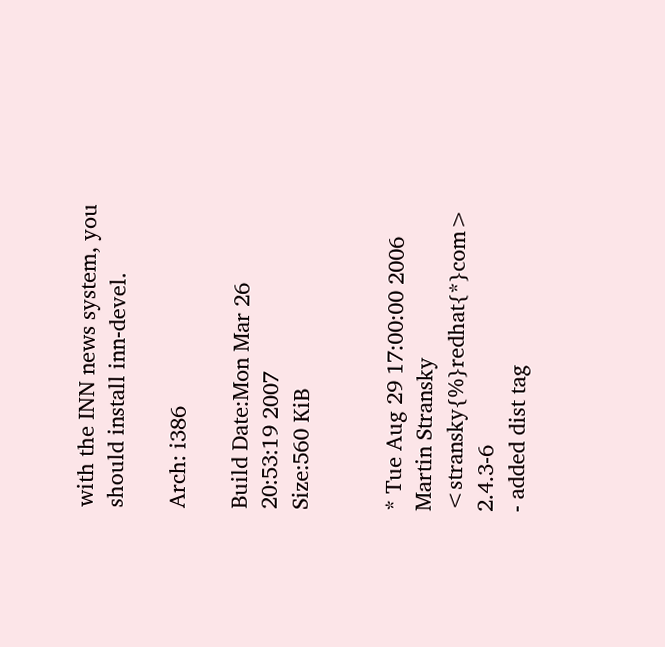with the INN news system, you should install inn-devel.

Arch: i386

Build Date:Mon Mar 26 20:53:19 2007
Size:560 KiB


* Tue Aug 29 17:00:00 2006 Martin Stransky <stransky{%}redhat{*}com> 2.4.3-6
- added dist tag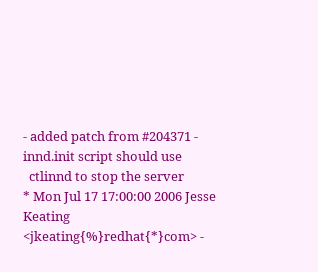- added patch from #204371 - innd.init script should use
  ctlinnd to stop the server
* Mon Jul 17 17:00:00 2006 Jesse Keating <jkeating{%}redhat{*}com> -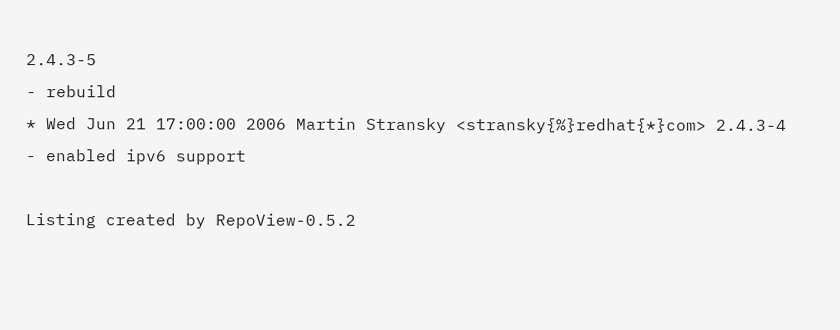2.4.3-5
- rebuild
* Wed Jun 21 17:00:00 2006 Martin Stransky <stransky{%}redhat{*}com> 2.4.3-4
- enabled ipv6 support

Listing created by RepoView-0.5.2